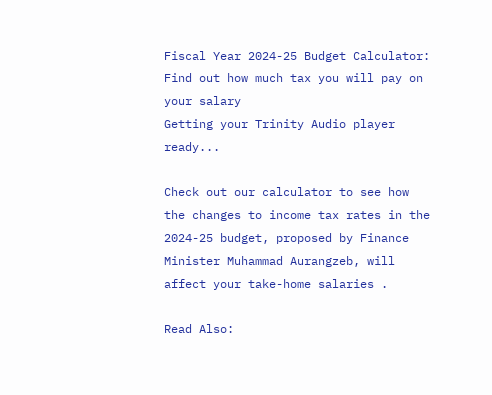Fiscal Year 2024-25 Budget Calculator: Find out how much tax you will pay on your salary
Getting your Trinity Audio player ready...

Check out our calculator to see how the changes to income tax rates in the 2024-25 budget, proposed by Finance Minister Muhammad Aurangzeb, will affect your take-home salaries .

Read Also: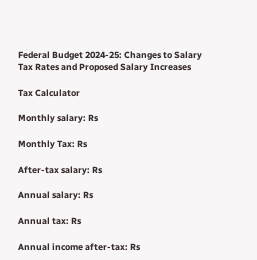Federal Budget 2024-25: Changes to Salary Tax Rates and Proposed Salary Increases

Tax Calculator

Monthly salary: Rs

Monthly Tax: Rs

After-tax salary: Rs

Annual salary: Rs

Annual tax: Rs

Annual income after-tax: Rs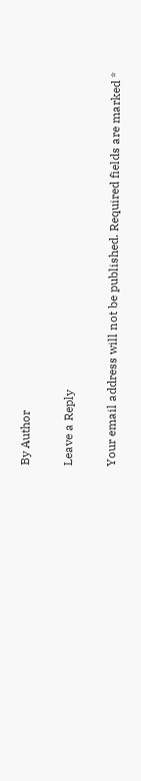By Author

Leave a Reply

Your email address will not be published. Required fields are marked *